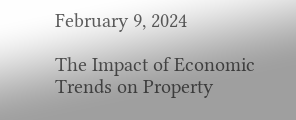February 9, 2024

The Impact of Economic Trends on Property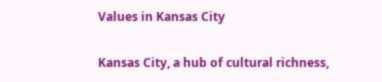Values in Kansas City

Kansas City, a hub of cultural richness,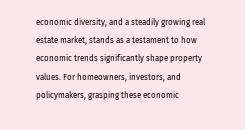economic diversity, and a steadily growing real estate market, stands as a testament to how economic trends significantly shape property values. For homeowners, investors, and policymakers, grasping these economic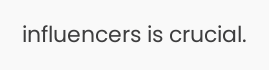influencers is crucial.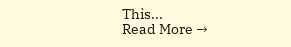This...
Read More →